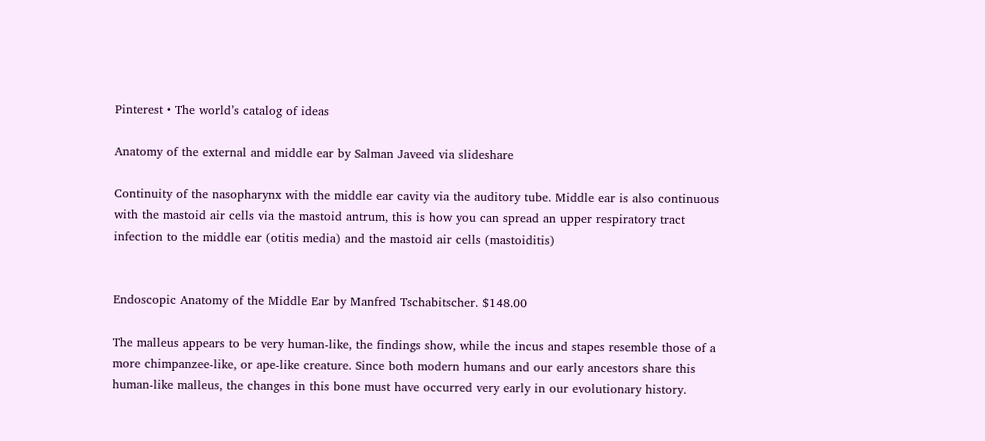Pinterest • The world’s catalog of ideas

Anatomy of the external and middle ear by Salman Javeed via slideshare

Continuity of the nasopharynx with the middle ear cavity via the auditory tube. Middle ear is also continuous with the mastoid air cells via the mastoid antrum, this is how you can spread an upper respiratory tract infection to the middle ear (otitis media) and the mastoid air cells (mastoiditis)


Endoscopic Anatomy of the Middle Ear by Manfred Tschabitscher. $148.00

The malleus appears to be very human-like, the findings show, while the incus and stapes resemble those of a more chimpanzee-like, or ape-like creature. Since both modern humans and our early ancestors share this human-like malleus, the changes in this bone must have occurred very early in our evolutionary history.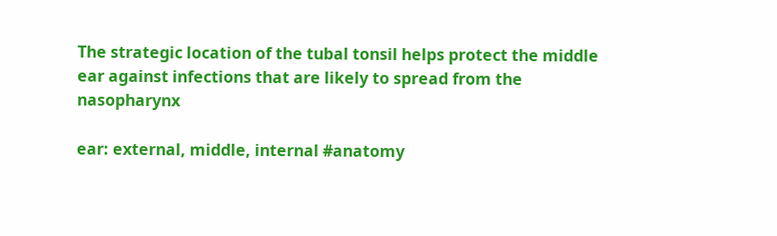The strategic location of the tubal tonsil helps protect the middle ear against infections that are likely to spread from the nasopharynx

ear: external, middle, internal #anatomy